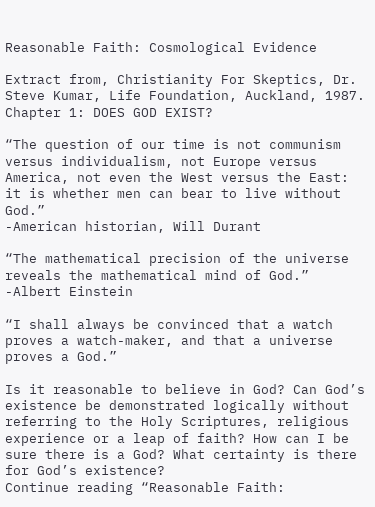Reasonable Faith: Cosmological Evidence

Extract from, Christianity For Skeptics, Dr. Steve Kumar, Life Foundation, Auckland, 1987. Chapter 1: DOES GOD EXIST?

“The question of our time is not communism versus individualism, not Europe versus America, not even the West versus the East: it is whether men can bear to live without God.”
-American historian, Will Durant

“The mathematical precision of the universe reveals the mathematical mind of God.”
-Albert Einstein

“I shall always be convinced that a watch proves a watch-maker, and that a universe proves a God.”

Is it reasonable to believe in God? Can God’s existence be demonstrated logically without referring to the Holy Scriptures, religious experience or a leap of faith? How can I be sure there is a God? What certainty is there for God’s existence?
Continue reading “Reasonable Faith: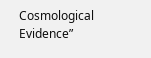Cosmological Evidence”